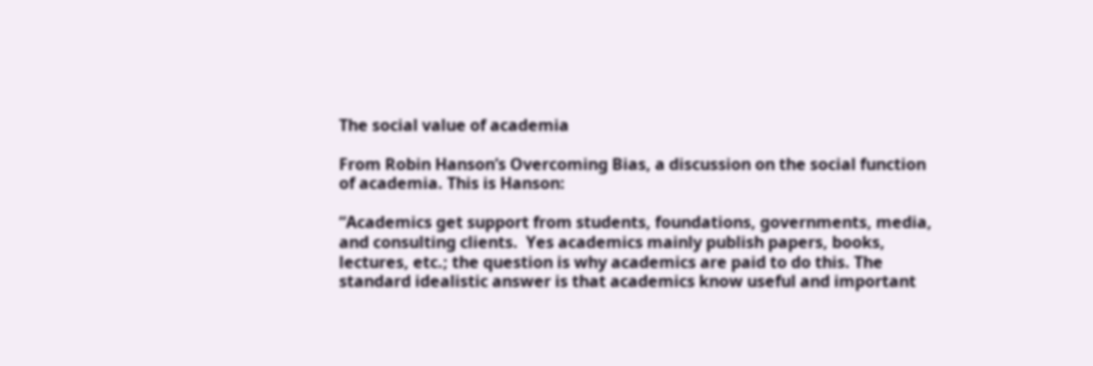The social value of academia

From Robin Hanson’s Overcoming Bias, a discussion on the social function of academia. This is Hanson:

“Academics get support from students, foundations, governments, media, and consulting clients.  Yes academics mainly publish papers, books, lectures, etc.; the question is why academics are paid to do this. The standard idealistic answer is that academics know useful and important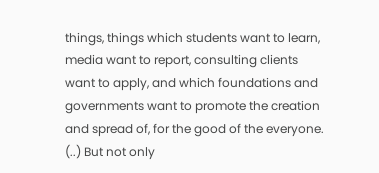things, things which students want to learn, media want to report, consulting clients want to apply, and which foundations and governments want to promote the creation and spread of, for the good of the everyone. (..) But not only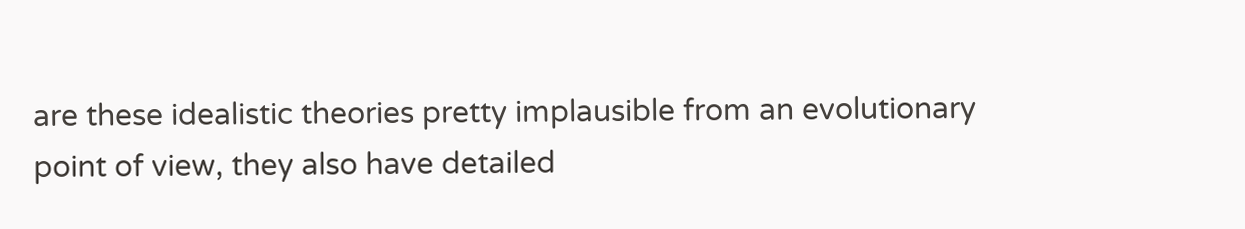are these idealistic theories pretty implausible from an evolutionary point of view, they also have detailed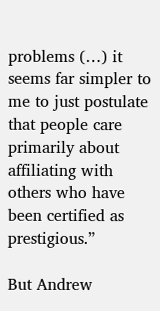problems (…) it seems far simpler to me to just postulate that people care primarily about affiliating with others who have been certified as prestigious.”

But Andrew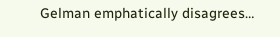Gelman emphatically disagrees…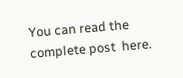You can read the complete post  here.